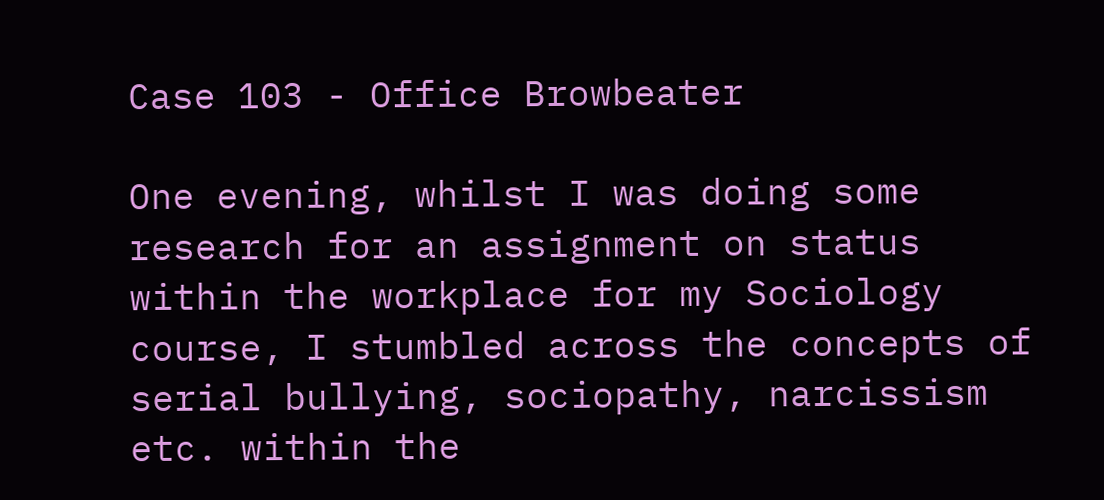Case 103 - Office Browbeater

One evening, whilst I was doing some research for an assignment on status within the workplace for my Sociology course, I stumbled across the concepts of serial bullying, sociopathy, narcissism etc. within the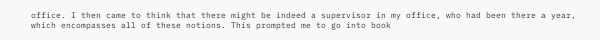office. I then came to think that there might be indeed a supervisor in my office, who had been there a year, which encompasses all of these notions. This prompted me to go into book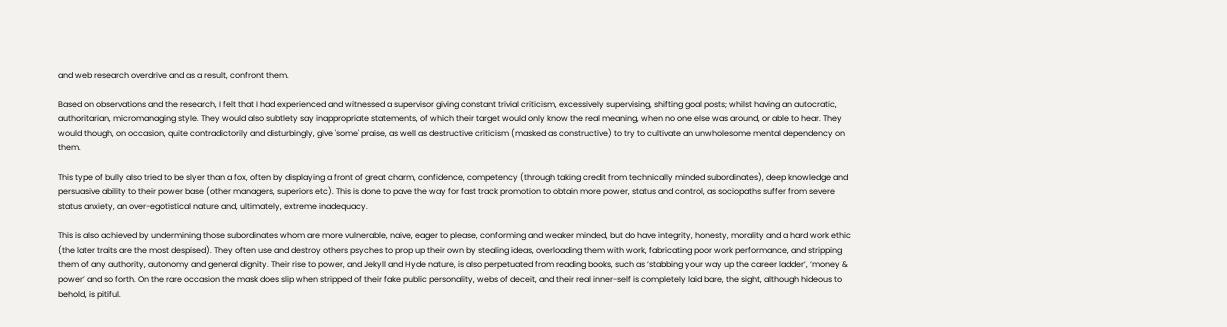and web research overdrive and as a result, confront them.

Based on observations and the research, I felt that I had experienced and witnessed a supervisor giving constant trivial criticism, excessively supervising, shifting goal posts; whilst having an autocratic, authoritarian, micromanaging style. They would also subtlety say inappropriate statements, of which their target would only know the real meaning, when no one else was around, or able to hear. They would though, on occasion, quite contradictorily and disturbingly, give 'some' praise, as well as destructive criticism (masked as constructive) to try to cultivate an unwholesome mental dependency on them.

This type of bully also tried to be slyer than a fox, often by displaying a front of great charm, confidence, competency (through taking credit from technically minded subordinates), deep knowledge and persuasive ability to their power base (other managers, superiors etc). This is done to pave the way for fast track promotion to obtain more power, status and control, as sociopaths suffer from severe status anxiety, an over-egotistical nature and, ultimately, extreme inadequacy.

This is also achieved by undermining those subordinates whom are more vulnerable, naive, eager to please, conforming and weaker minded, but do have integrity, honesty, morality and a hard work ethic (the later traits are the most despised). They often use and destroy others psyches to prop up their own by stealing ideas, overloading them with work, fabricating poor work performance, and stripping them of any authority, autonomy and general dignity. Their rise to power, and Jekyll and Hyde nature, is also perpetuated from reading books, such as ‘stabbing your way up the career ladder’, ‘money & power’ and so forth. On the rare occasion the mask does slip when stripped of their fake public personality, webs of deceit, and their real inner-self is completely laid bare, the sight, although hideous to behold, is pitiful.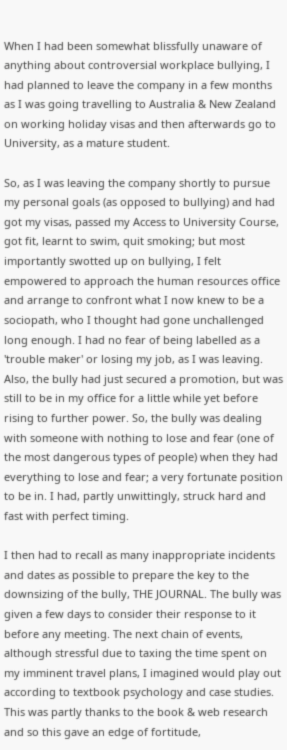When I had been somewhat blissfully unaware of anything about controversial workplace bullying, I had planned to leave the company in a few months as I was going travelling to Australia & New Zealand on working holiday visas and then afterwards go to University, as a mature student.

So, as I was leaving the company shortly to pursue my personal goals (as opposed to bullying) and had got my visas, passed my Access to University Course, got fit, learnt to swim, quit smoking; but most importantly swotted up on bullying, I felt empowered to approach the human resources office and arrange to confront what I now knew to be a sociopath, who I thought had gone unchallenged long enough. I had no fear of being labelled as a 'trouble maker' or losing my job, as I was leaving. Also, the bully had just secured a promotion, but was still to be in my office for a little while yet before rising to further power. So, the bully was dealing with someone with nothing to lose and fear (one of the most dangerous types of people) when they had everything to lose and fear; a very fortunate position to be in. I had, partly unwittingly, struck hard and fast with perfect timing.

I then had to recall as many inappropriate incidents and dates as possible to prepare the key to the downsizing of the bully, THE JOURNAL. The bully was given a few days to consider their response to it before any meeting. The next chain of events, although stressful due to taxing the time spent on my imminent travel plans, I imagined would play out according to textbook psychology and case studies. This was partly thanks to the book & web research and so this gave an edge of fortitude,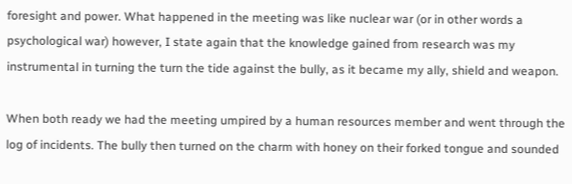foresight and power. What happened in the meeting was like nuclear war (or in other words a psychological war) however, I state again that the knowledge gained from research was my instrumental in turning the turn the tide against the bully, as it became my ally, shield and weapon.

When both ready we had the meeting umpired by a human resources member and went through the log of incidents. The bully then turned on the charm with honey on their forked tongue and sounded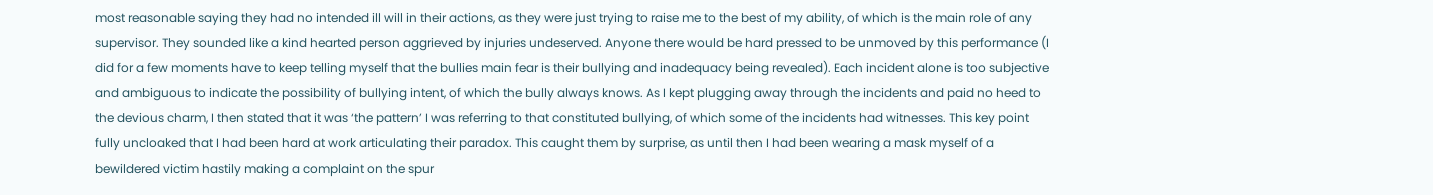most reasonable saying they had no intended ill will in their actions, as they were just trying to raise me to the best of my ability, of which is the main role of any supervisor. They sounded like a kind hearted person aggrieved by injuries undeserved. Anyone there would be hard pressed to be unmoved by this performance (I did for a few moments have to keep telling myself that the bullies main fear is their bullying and inadequacy being revealed). Each incident alone is too subjective and ambiguous to indicate the possibility of bullying intent, of which the bully always knows. As I kept plugging away through the incidents and paid no heed to the devious charm, I then stated that it was ‘the pattern’ I was referring to that constituted bullying, of which some of the incidents had witnesses. This key point fully uncloaked that I had been hard at work articulating their paradox. This caught them by surprise, as until then I had been wearing a mask myself of a bewildered victim hastily making a complaint on the spur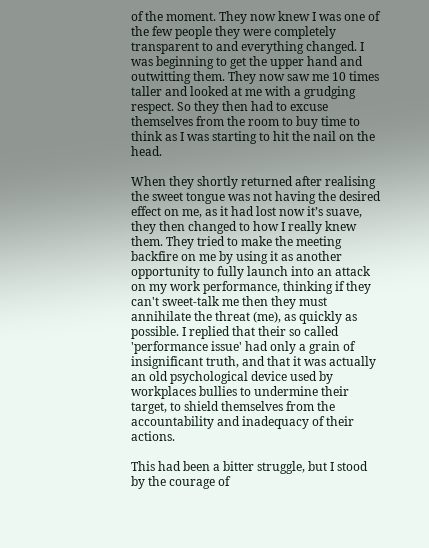of the moment. They now knew I was one of the few people they were completely transparent to and everything changed. I was beginning to get the upper hand and outwitting them. They now saw me 10 times taller and looked at me with a grudging respect. So they then had to excuse themselves from the room to buy time to think as I was starting to hit the nail on the head.

When they shortly returned after realising the sweet tongue was not having the desired effect on me, as it had lost now it’s suave, they then changed to how I really knew them. They tried to make the meeting backfire on me by using it as another opportunity to fully launch into an attack on my work performance, thinking if they can't sweet-talk me then they must annihilate the threat (me), as quickly as possible. I replied that their so called 'performance issue' had only a grain of insignificant truth, and that it was actually an old psychological device used by workplaces bullies to undermine their target, to shield themselves from the accountability and inadequacy of their actions.

This had been a bitter struggle, but I stood by the courage of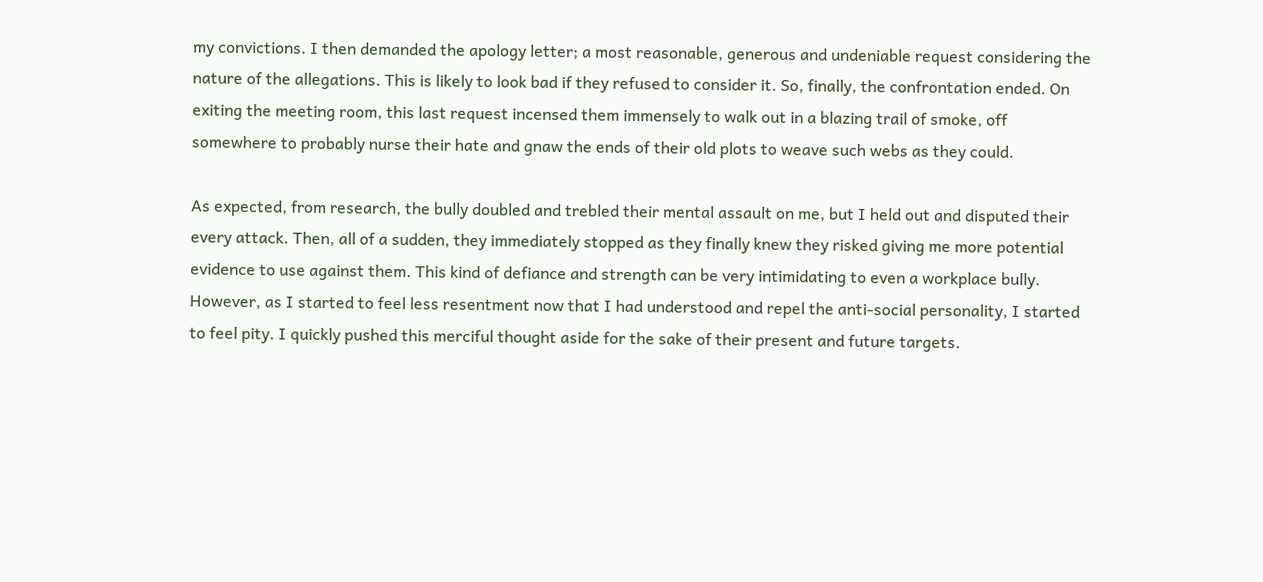my convictions. I then demanded the apology letter; a most reasonable, generous and undeniable request considering the nature of the allegations. This is likely to look bad if they refused to consider it. So, finally, the confrontation ended. On exiting the meeting room, this last request incensed them immensely to walk out in a blazing trail of smoke, off somewhere to probably nurse their hate and gnaw the ends of their old plots to weave such webs as they could.

As expected, from research, the bully doubled and trebled their mental assault on me, but I held out and disputed their every attack. Then, all of a sudden, they immediately stopped as they finally knew they risked giving me more potential evidence to use against them. This kind of defiance and strength can be very intimidating to even a workplace bully. However, as I started to feel less resentment now that I had understood and repel the anti-social personality, I started to feel pity. I quickly pushed this merciful thought aside for the sake of their present and future targets.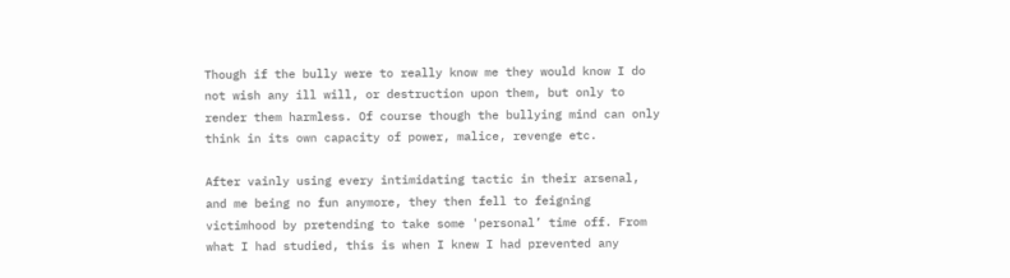Though if the bully were to really know me they would know I do not wish any ill will, or destruction upon them, but only to render them harmless. Of course though the bullying mind can only think in its own capacity of power, malice, revenge etc.

After vainly using every intimidating tactic in their arsenal, and me being no fun anymore, they then fell to feigning victimhood by pretending to take some 'personal’ time off. From what I had studied, this is when I knew I had prevented any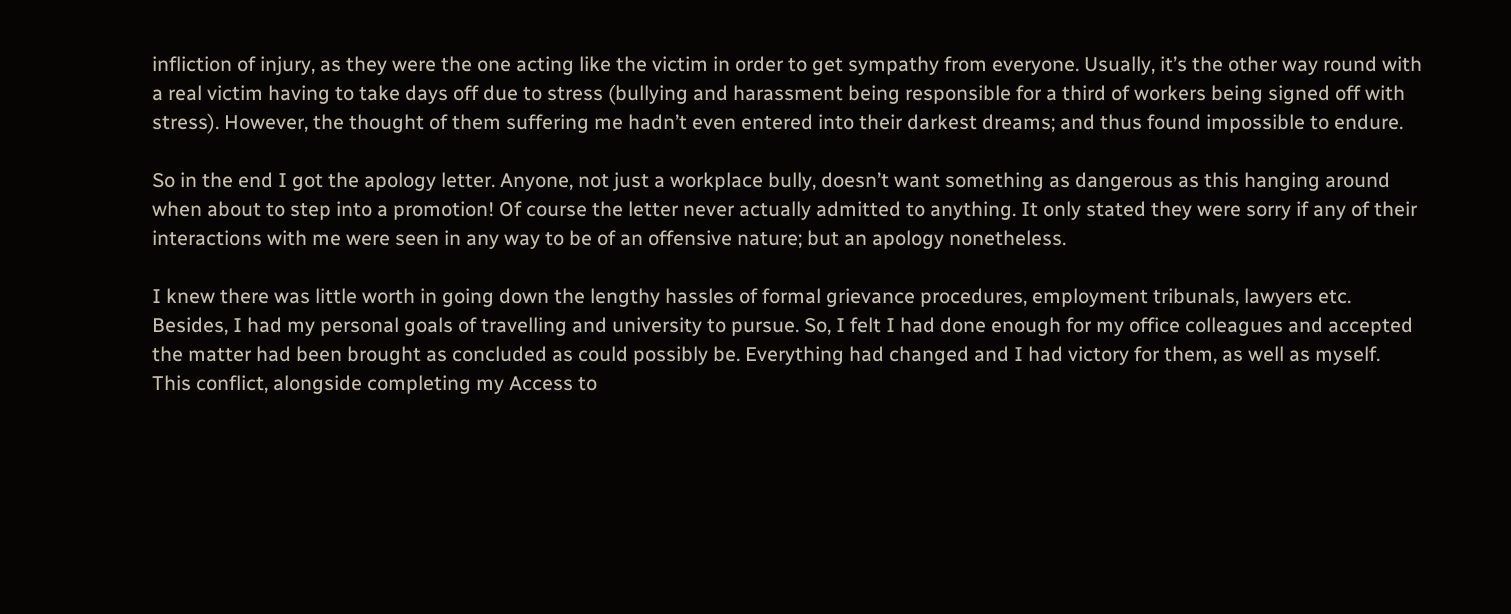infliction of injury, as they were the one acting like the victim in order to get sympathy from everyone. Usually, it’s the other way round with a real victim having to take days off due to stress (bullying and harassment being responsible for a third of workers being signed off with stress). However, the thought of them suffering me hadn’t even entered into their darkest dreams; and thus found impossible to endure.

So in the end I got the apology letter. Anyone, not just a workplace bully, doesn’t want something as dangerous as this hanging around when about to step into a promotion! Of course the letter never actually admitted to anything. It only stated they were sorry if any of their interactions with me were seen in any way to be of an offensive nature; but an apology nonetheless.

I knew there was little worth in going down the lengthy hassles of formal grievance procedures, employment tribunals, lawyers etc. Besides, I had my personal goals of travelling and university to pursue. So, I felt I had done enough for my office colleagues and accepted the matter had been brought as concluded as could possibly be. Everything had changed and I had victory for them, as well as myself. This conflict, alongside completing my Access to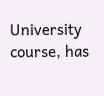University course, has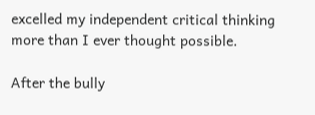excelled my independent critical thinking more than I ever thought possible.

After the bully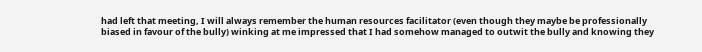had left that meeting, I will always remember the human resources facilitator (even though they maybe be professionally biased in favour of the bully) winking at me impressed that I had somehow managed to outwit the bully and knowing they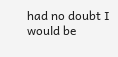had no doubt I would be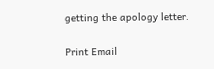getting the apology letter.

Print Email